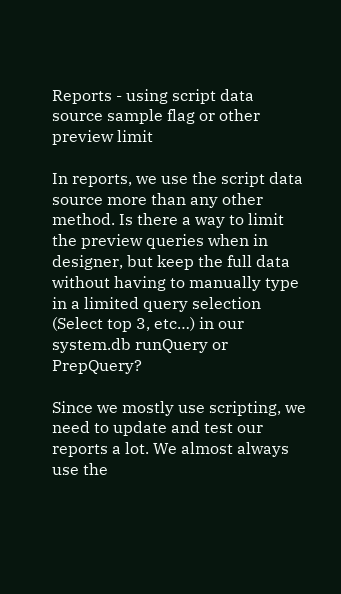Reports - using script data source sample flag or other preview limit

In reports, we use the script data source more than any other method. Is there a way to limit the preview queries when in designer, but keep the full data without having to manually type in a limited query selection (Select top 3, etc…) in our system.db runQuery or PrepQuery?

Since we mostly use scripting, we need to update and test our reports a lot. We almost always use the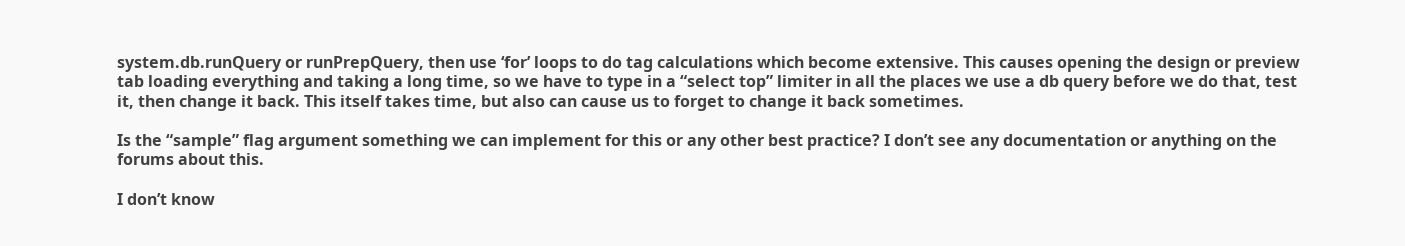system.db.runQuery or runPrepQuery, then use ‘for’ loops to do tag calculations which become extensive. This causes opening the design or preview tab loading everything and taking a long time, so we have to type in a “select top” limiter in all the places we use a db query before we do that, test it, then change it back. This itself takes time, but also can cause us to forget to change it back sometimes.

Is the “sample” flag argument something we can implement for this or any other best practice? I don’t see any documentation or anything on the forums about this.

I don’t know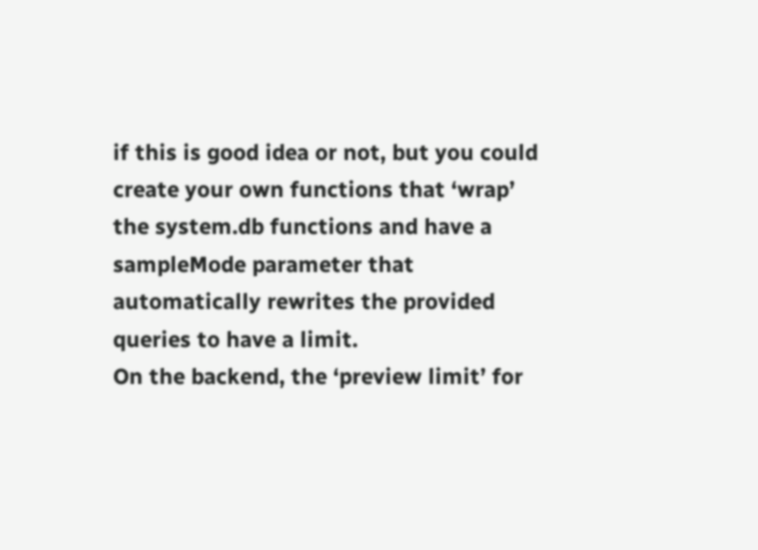if this is good idea or not, but you could create your own functions that ‘wrap’ the system.db functions and have a sampleMode parameter that automatically rewrites the provided queries to have a limit.
On the backend, the ‘preview limit’ for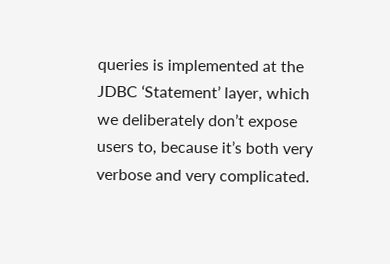queries is implemented at the JDBC ‘Statement’ layer, which we deliberately don’t expose users to, because it’s both very verbose and very complicated.